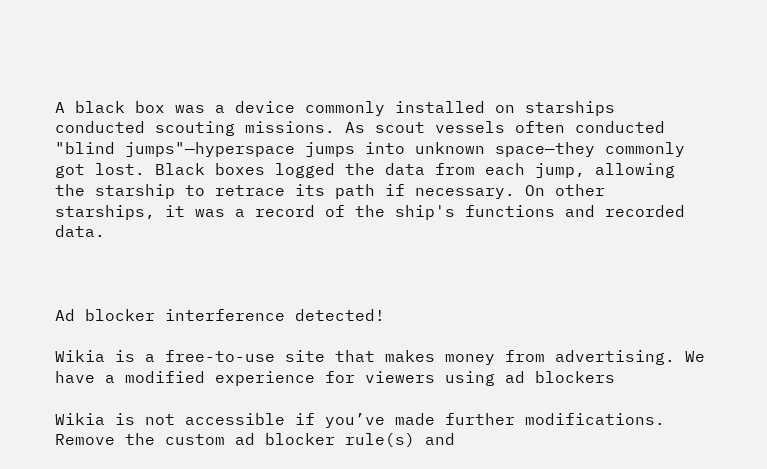A black box was a device commonly installed on starships conducted scouting missions. As scout vessels often conducted "blind jumps"—hyperspace jumps into unknown space—they commonly got lost. Black boxes logged the data from each jump, allowing the starship to retrace its path if necessary. On other starships, it was a record of the ship's functions and recorded data.



Ad blocker interference detected!

Wikia is a free-to-use site that makes money from advertising. We have a modified experience for viewers using ad blockers

Wikia is not accessible if you’ve made further modifications. Remove the custom ad blocker rule(s) and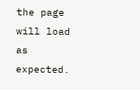the page will load as expected.